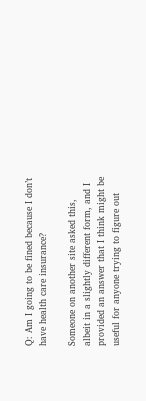Q: Am I going to be fined because I don’t have health care insurance?

Someone on another site asked this, albeit in a slightly different form, and I provided an answer that I think might be useful for anyone trying to figure out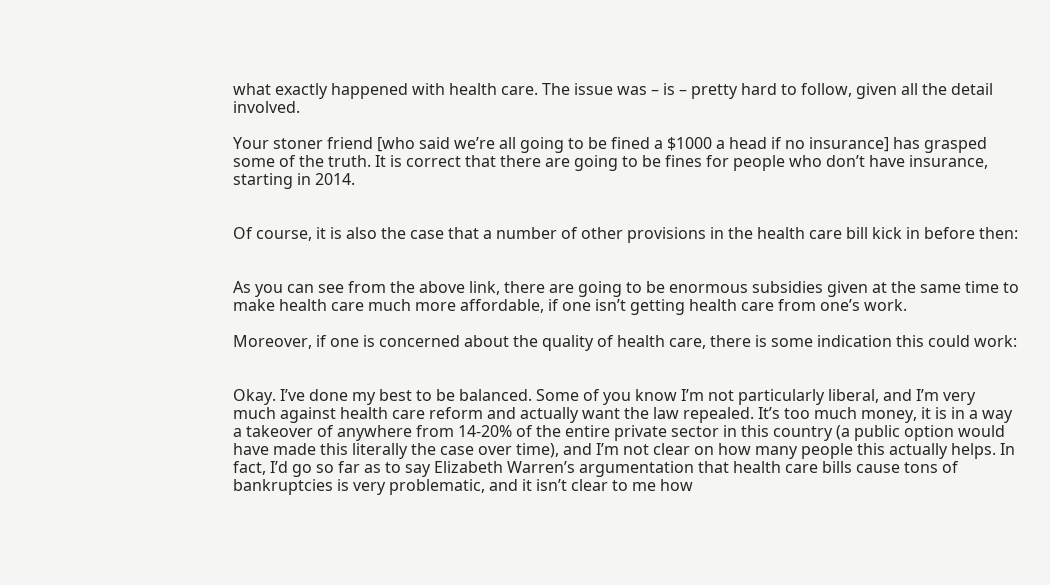what exactly happened with health care. The issue was – is – pretty hard to follow, given all the detail involved.

Your stoner friend [who said we’re all going to be fined a $1000 a head if no insurance] has grasped some of the truth. It is correct that there are going to be fines for people who don’t have insurance, starting in 2014.


Of course, it is also the case that a number of other provisions in the health care bill kick in before then:


As you can see from the above link, there are going to be enormous subsidies given at the same time to make health care much more affordable, if one isn’t getting health care from one’s work.

Moreover, if one is concerned about the quality of health care, there is some indication this could work:


Okay. I’ve done my best to be balanced. Some of you know I’m not particularly liberal, and I’m very much against health care reform and actually want the law repealed. It’s too much money, it is in a way a takeover of anywhere from 14-20% of the entire private sector in this country (a public option would have made this literally the case over time), and I’m not clear on how many people this actually helps. In fact, I’d go so far as to say Elizabeth Warren’s argumentation that health care bills cause tons of bankruptcies is very problematic, and it isn’t clear to me how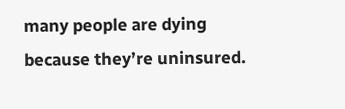many people are dying because they’re uninsured.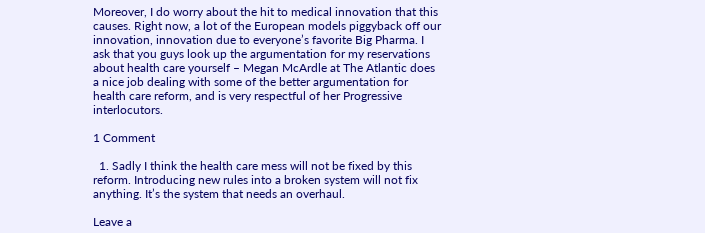Moreover, I do worry about the hit to medical innovation that this causes. Right now, a lot of the European models piggyback off our innovation, innovation due to everyone’s favorite Big Pharma. I ask that you guys look up the argumentation for my reservations about health care yourself – Megan McArdle at The Atlantic does a nice job dealing with some of the better argumentation for health care reform, and is very respectful of her Progressive interlocutors.

1 Comment

  1. Sadly I think the health care mess will not be fixed by this reform. Introducing new rules into a broken system will not fix anything. It’s the system that needs an overhaul.

Leave a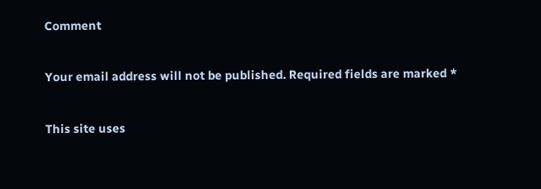Comment

Your email address will not be published. Required fields are marked *

This site uses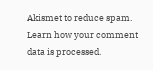Akismet to reduce spam. Learn how your comment data is processed.